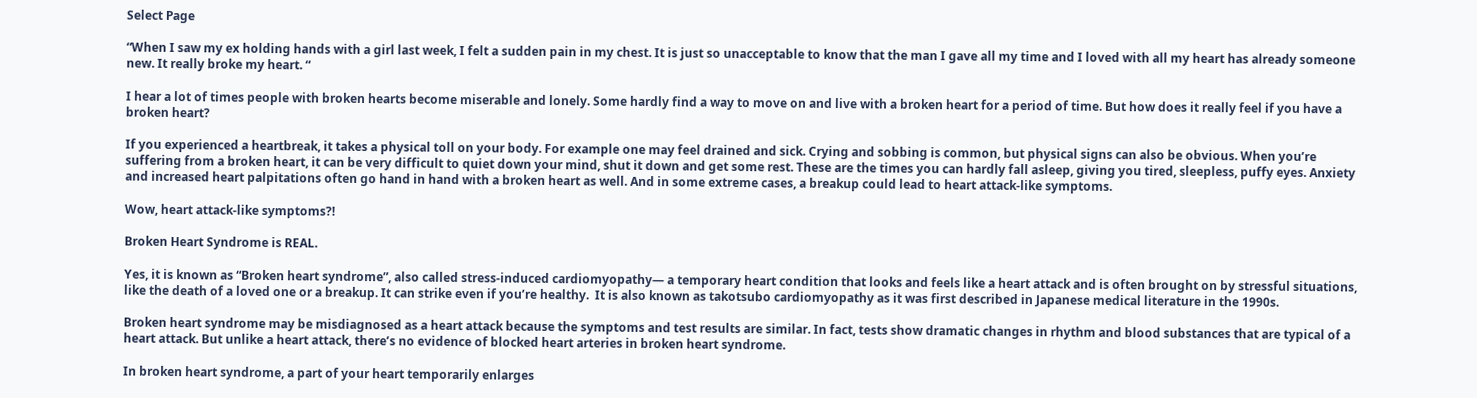Select Page

“When I saw my ex holding hands with a girl last week, I felt a sudden pain in my chest. It is just so unacceptable to know that the man I gave all my time and I loved with all my heart has already someone new. It really broke my heart. “

I hear a lot of times people with broken hearts become miserable and lonely. Some hardly find a way to move on and live with a broken heart for a period of time. But how does it really feel if you have a broken heart?

If you experienced a heartbreak, it takes a physical toll on your body. For example one may feel drained and sick. Crying and sobbing is common, but physical signs can also be obvious. When you’re suffering from a broken heart, it can be very difficult to quiet down your mind, shut it down and get some rest. These are the times you can hardly fall asleep, giving you tired, sleepless, puffy eyes. Anxiety and increased heart palpitations often go hand in hand with a broken heart as well. And in some extreme cases, a breakup could lead to heart attack-like symptoms.

Wow, heart attack-like symptoms?!

Broken Heart Syndrome is REAL.

Yes, it is known as “Broken heart syndrome”, also called stress-induced cardiomyopathy— a temporary heart condition that looks and feels like a heart attack and is often brought on by stressful situations, like the death of a loved one or a breakup. It can strike even if you’re healthy.  It is also known as takotsubo cardiomyopathy as it was first described in Japanese medical literature in the 1990s.

Broken heart syndrome may be misdiagnosed as a heart attack because the symptoms and test results are similar. In fact, tests show dramatic changes in rhythm and blood substances that are typical of a heart attack. But unlike a heart attack, there’s no evidence of blocked heart arteries in broken heart syndrome.

In broken heart syndrome, a part of your heart temporarily enlarges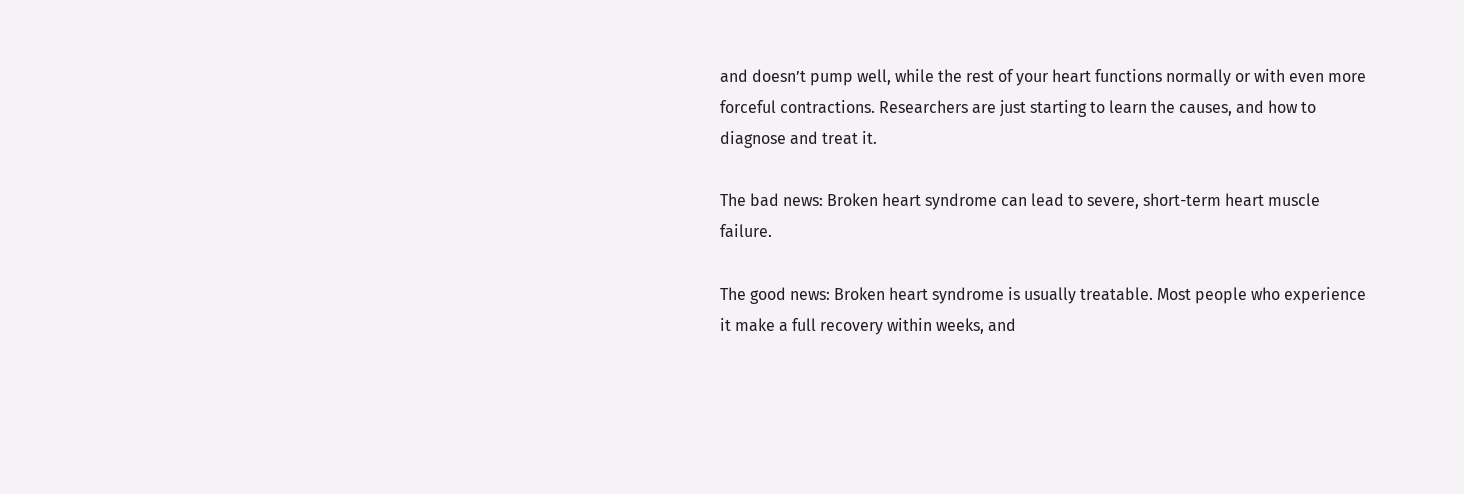and doesn’t pump well, while the rest of your heart functions normally or with even more forceful contractions. Researchers are just starting to learn the causes, and how to diagnose and treat it.

The bad news: Broken heart syndrome can lead to severe, short-term heart muscle failure.

The good news: Broken heart syndrome is usually treatable. Most people who experience it make a full recovery within weeks, and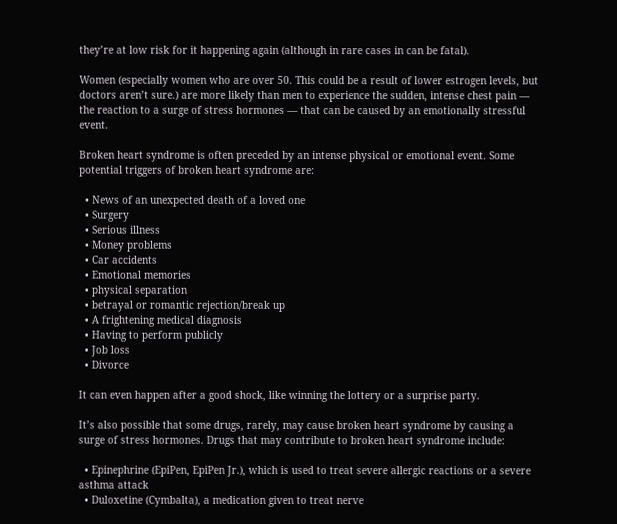they’re at low risk for it happening again (although in rare cases in can be fatal).

Women (especially women who are over 50. This could be a result of lower estrogen levels, but doctors aren’t sure.) are more likely than men to experience the sudden, intense chest pain — the reaction to a surge of stress hormones — that can be caused by an emotionally stressful event.

Broken heart syndrome is often preceded by an intense physical or emotional event. Some potential triggers of broken heart syndrome are:

  • News of an unexpected death of a loved one
  • Surgery
  • Serious illness
  • Money problems
  • Car accidents
  • Emotional memories
  • physical separation
  • betrayal or romantic rejection/break up
  • A frightening medical diagnosis
  • Having to perform publicly
  • Job loss
  • Divorce

It can even happen after a good shock, like winning the lottery or a surprise party.

It’s also possible that some drugs, rarely, may cause broken heart syndrome by causing a surge of stress hormones. Drugs that may contribute to broken heart syndrome include:

  • Epinephrine (EpiPen, EpiPen Jr.), which is used to treat severe allergic reactions or a severe asthma attack
  • Duloxetine (Cymbalta), a medication given to treat nerve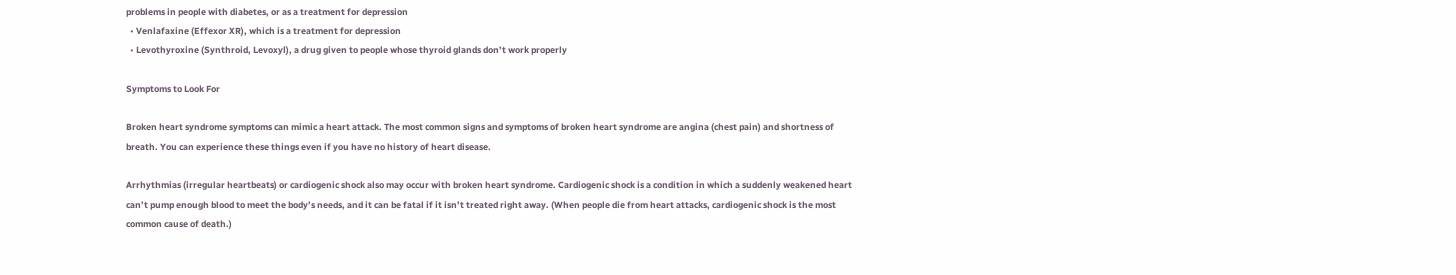problems in people with diabetes, or as a treatment for depression
  • Venlafaxine (Effexor XR), which is a treatment for depression
  • Levothyroxine (Synthroid, Levoxyl), a drug given to people whose thyroid glands don’t work properly

Symptoms to Look For

Broken heart syndrome symptoms can mimic a heart attack. The most common signs and symptoms of broken heart syndrome are angina (chest pain) and shortness of breath. You can experience these things even if you have no history of heart disease.

Arrhythmias (irregular heartbeats) or cardiogenic shock also may occur with broken heart syndrome. Cardiogenic shock is a condition in which a suddenly weakened heart can’t pump enough blood to meet the body’s needs, and it can be fatal if it isn’t treated right away. (When people die from heart attacks, cardiogenic shock is the most common cause of death.)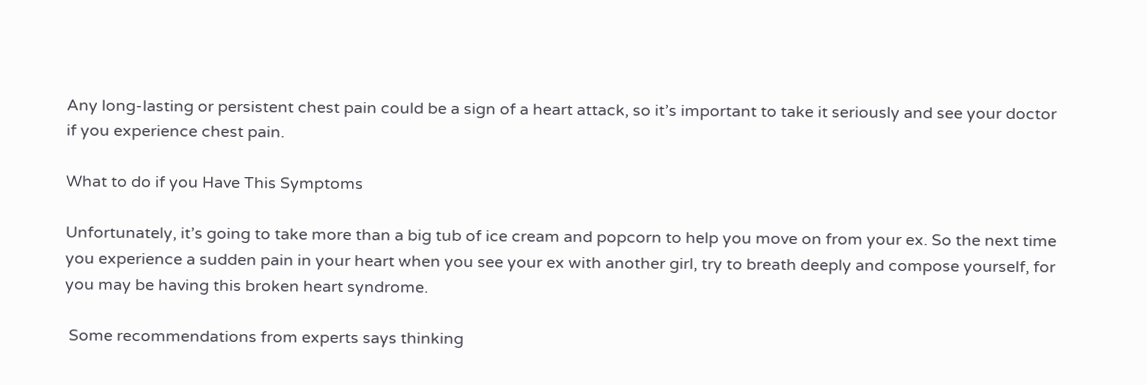Any long-lasting or persistent chest pain could be a sign of a heart attack, so it’s important to take it seriously and see your doctor if you experience chest pain.

What to do if you Have This Symptoms

Unfortunately, it’s going to take more than a big tub of ice cream and popcorn to help you move on from your ex. So the next time you experience a sudden pain in your heart when you see your ex with another girl, try to breath deeply and compose yourself, for you may be having this broken heart syndrome.

 Some recommendations from experts says thinking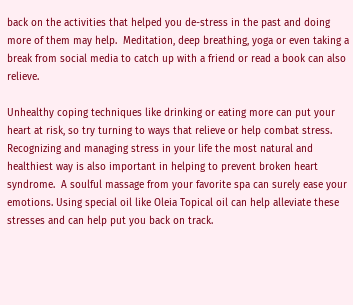back on the activities that helped you de-stress in the past and doing more of them may help.  Meditation, deep breathing, yoga or even taking a break from social media to catch up with a friend or read a book can also relieve.

Unhealthy coping techniques like drinking or eating more can put your heart at risk, so try turning to ways that relieve or help combat stress. Recognizing and managing stress in your life the most natural and healthiest way is also important in helping to prevent broken heart syndrome.  A soulful massage from your favorite spa can surely ease your emotions. Using special oil like Oleia Topical oil can help alleviate these stresses and can help put you back on track.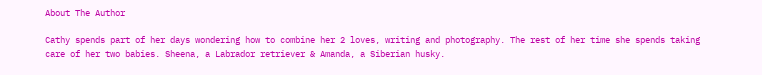About The Author

Cathy spends part of her days wondering how to combine her 2 loves, writing and photography. The rest of her time she spends taking care of her two babies. Sheena, a Labrador retriever & Amanda, a Siberian husky.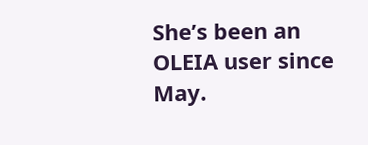She’s been an OLEIA user since May.